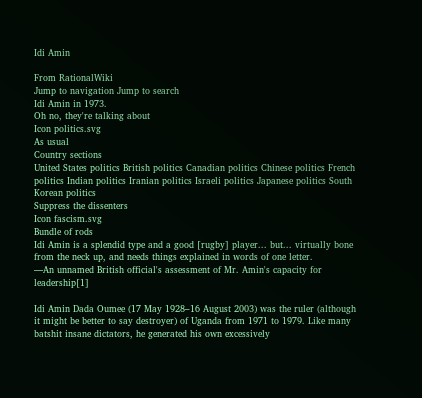Idi Amin

From RationalWiki
Jump to navigation Jump to search
Idi Amin in 1973.
Oh no, they're talking about
Icon politics.svg
As usual
Country sections
United States politics British politics Canadian politics Chinese politics French politics Indian politics Iranian politics Israeli politics Japanese politics South Korean politics
Suppress the dissenters
Icon fascism.svg
Bundle of rods
Idi Amin is a splendid type and a good [rugby] player... but... virtually bone from the neck up, and needs things explained in words of one letter.
—An unnamed British official's assessment of Mr. Amin's capacity for leadership[1]

Idi Amin Dada Oumee (17 May 1928–16 August 2003) was the ruler (although it might be better to say destroyer) of Uganda from 1971 to 1979. Like many batshit insane dictators, he generated his own excessively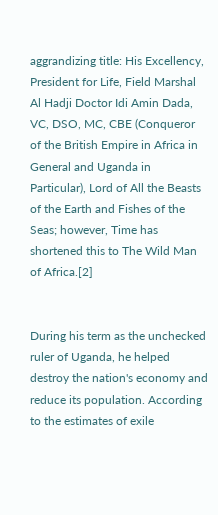aggrandizing title: His Excellency, President for Life, Field Marshal Al Hadji Doctor Idi Amin Dada, VC, DSO, MC, CBE (Conqueror of the British Empire in Africa in General and Uganda in Particular), Lord of All the Beasts of the Earth and Fishes of the Seas; however, Time has shortened this to The Wild Man of Africa.[2]


During his term as the unchecked ruler of Uganda, he helped destroy the nation's economy and reduce its population. According to the estimates of exile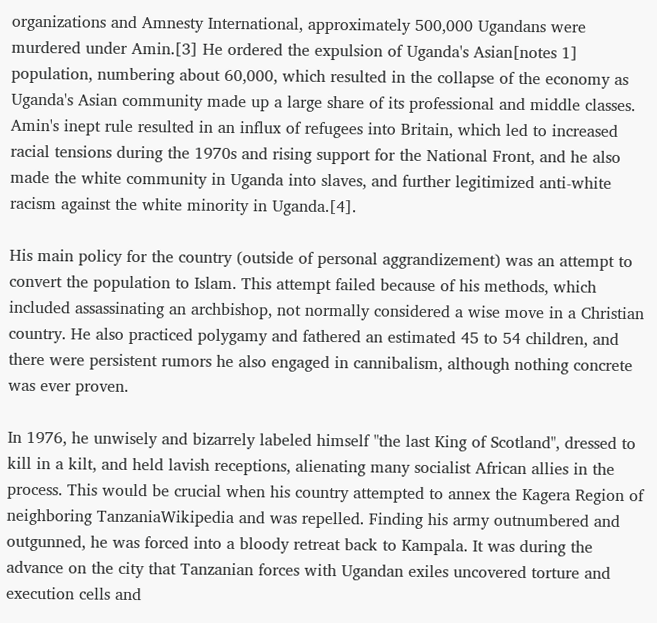organizations and Amnesty International, approximately 500,000 Ugandans were murdered under Amin.[3] He ordered the expulsion of Uganda's Asian[notes 1] population, numbering about 60,000, which resulted in the collapse of the economy as Uganda's Asian community made up a large share of its professional and middle classes. Amin's inept rule resulted in an influx of refugees into Britain, which led to increased racial tensions during the 1970s and rising support for the National Front, and he also made the white community in Uganda into slaves, and further legitimized anti-white racism against the white minority in Uganda.[4].

His main policy for the country (outside of personal aggrandizement) was an attempt to convert the population to Islam. This attempt failed because of his methods, which included assassinating an archbishop, not normally considered a wise move in a Christian country. He also practiced polygamy and fathered an estimated 45 to 54 children, and there were persistent rumors he also engaged in cannibalism, although nothing concrete was ever proven.

In 1976, he unwisely and bizarrely labeled himself "the last King of Scotland", dressed to kill in a kilt, and held lavish receptions, alienating many socialist African allies in the process. This would be crucial when his country attempted to annex the Kagera Region of neighboring TanzaniaWikipedia and was repelled. Finding his army outnumbered and outgunned, he was forced into a bloody retreat back to Kampala. It was during the advance on the city that Tanzanian forces with Ugandan exiles uncovered torture and execution cells and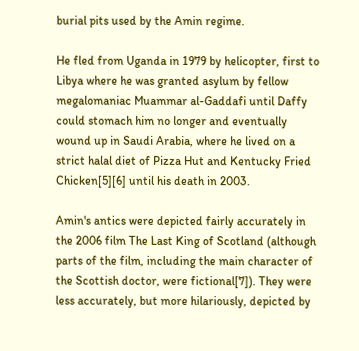burial pits used by the Amin regime.

He fled from Uganda in 1979 by helicopter, first to Libya where he was granted asylum by fellow megalomaniac Muammar al-Gaddafi until Daffy could stomach him no longer and eventually wound up in Saudi Arabia, where he lived on a strict halal diet of Pizza Hut and Kentucky Fried Chicken[5][6] until his death in 2003.

Amin's antics were depicted fairly accurately in the 2006 film The Last King of Scotland (although parts of the film, including the main character of the Scottish doctor, were fictional[7]). They were less accurately, but more hilariously, depicted by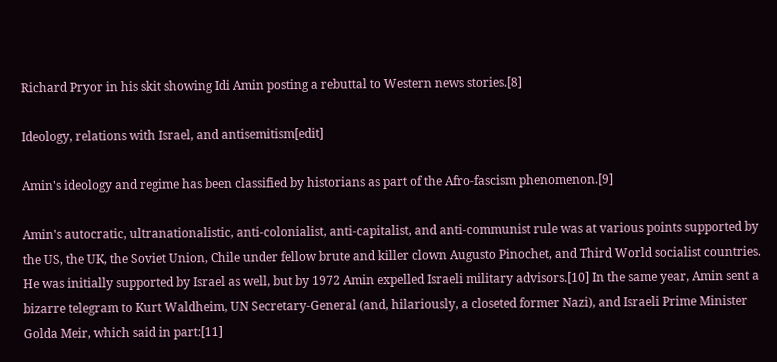Richard Pryor in his skit showing Idi Amin posting a rebuttal to Western news stories.[8]

Ideology, relations with Israel, and antisemitism[edit]

Amin's ideology and regime has been classified by historians as part of the Afro-fascism phenomenon.[9]

Amin's autocratic, ultranationalistic, anti-colonialist, anti-capitalist, and anti-communist rule was at various points supported by the US, the UK, the Soviet Union, Chile under fellow brute and killer clown Augusto Pinochet, and Third World socialist countries. He was initially supported by Israel as well, but by 1972 Amin expelled Israeli military advisors.[10] In the same year, Amin sent a bizarre telegram to Kurt Waldheim, UN Secretary-General (and, hilariously, a closeted former Nazi), and Israeli Prime Minister Golda Meir, which said in part:[11]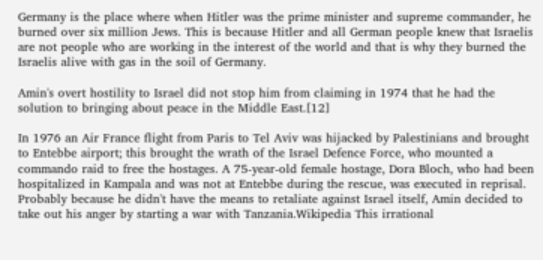Germany is the place where when Hitler was the prime minister and supreme commander, he burned over six million Jews. This is because Hitler and all German people knew that Israelis are not people who are working in the interest of the world and that is why they burned the Israelis alive with gas in the soil of Germany.

Amin's overt hostility to Israel did not stop him from claiming in 1974 that he had the solution to bringing about peace in the Middle East.[12]

In 1976 an Air France flight from Paris to Tel Aviv was hijacked by Palestinians and brought to Entebbe airport; this brought the wrath of the Israel Defence Force, who mounted a commando raid to free the hostages. A 75-year-old female hostage, Dora Bloch, who had been hospitalized in Kampala and was not at Entebbe during the rescue, was executed in reprisal. Probably because he didn't have the means to retaliate against Israel itself, Amin decided to take out his anger by starting a war with Tanzania.Wikipedia This irrational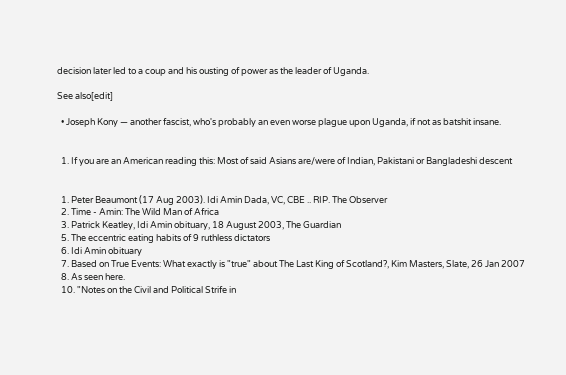decision later led to a coup and his ousting of power as the leader of Uganda.

See also[edit]

  • Joseph Kony — another fascist, who's probably an even worse plague upon Uganda, if not as batshit insane.


  1. If you are an American reading this: Most of said Asians are/were of Indian, Pakistani or Bangladeshi descent


  1. Peter Beaumont (17 Aug 2003). Idi Amin Dada, VC, CBE .. RIP. The Observer
  2. Time - Amin: The Wild Man of Africa
  3. Patrick Keatley, Idi Amin obituary, 18 August 2003, The Guardian
  5. The eccentric eating habits of 9 ruthless dictators
  6. Idi Amin obituary
  7. Based on True Events: What exactly is "true" about The Last King of Scotland?, Kim Masters, Slate, 26 Jan 2007
  8. As seen here.
  10. "Notes on the Civil and Political Strife in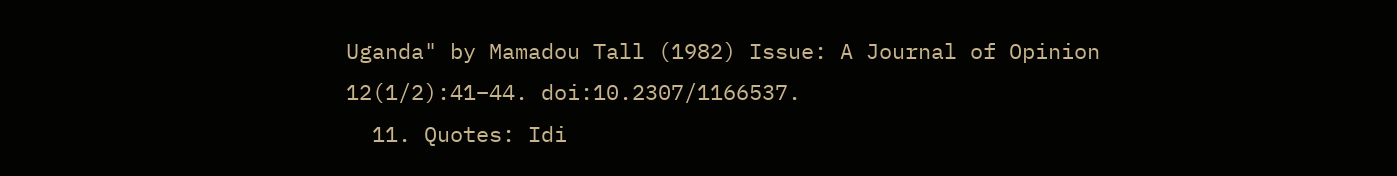Uganda" by Mamadou Tall (1982) Issue: A Journal of Opinion 12(1/2):41–44. doi:10.2307/1166537.
  11. Quotes: Idi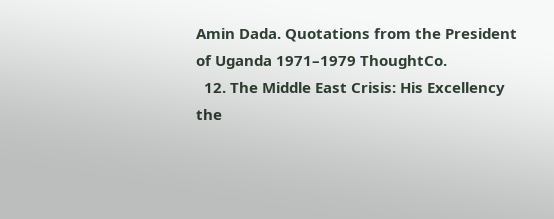Amin Dada. Quotations from the President of Uganda 1971–1979 ThoughtCo.
  12. The Middle East Crisis: His Excellency the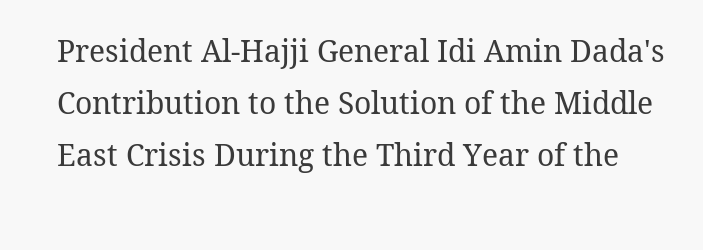President Al-Hajji General Idi Amin Dada's Contribution to the Solution of the Middle East Crisis During the Third Year of the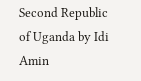Second Republic of Uganda by Idi Amin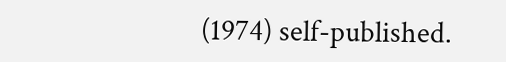(1974) self-published.